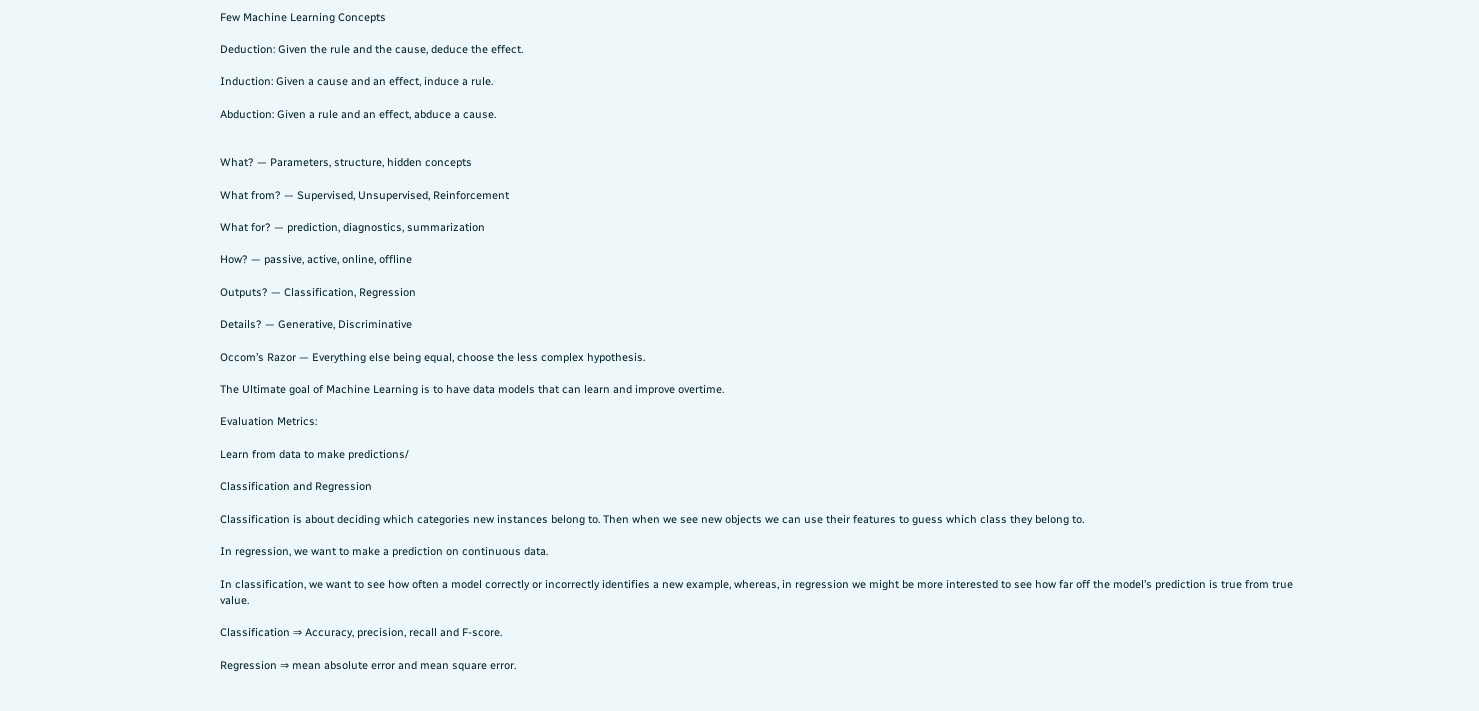Few Machine Learning Concepts

Deduction: Given the rule and the cause, deduce the effect.

Induction: Given a cause and an effect, induce a rule.

Abduction: Given a rule and an effect, abduce a cause.


What? — Parameters, structure, hidden concepts

What from? — Supervised, Unsupervised, Reinforcement

What for? — prediction, diagnostics, summarization

How? — passive, active, online, offline

Outputs? — Classification, Regression

Details? — Generative, Discriminative

Occom’s Razor — Everything else being equal, choose the less complex hypothesis.

The Ultimate goal of Machine Learning is to have data models that can learn and improve overtime.

Evaluation Metrics:

Learn from data to make predictions/

Classification and Regression

Classification is about deciding which categories new instances belong to. Then when we see new objects we can use their features to guess which class they belong to.

In regression, we want to make a prediction on continuous data.

In classification, we want to see how often a model correctly or incorrectly identifies a new example, whereas, in regression we might be more interested to see how far off the model’s prediction is true from true value.

Classification ⇒ Accuracy, precision, recall and F-score.

Regression ⇒ mean absolute error and mean square error.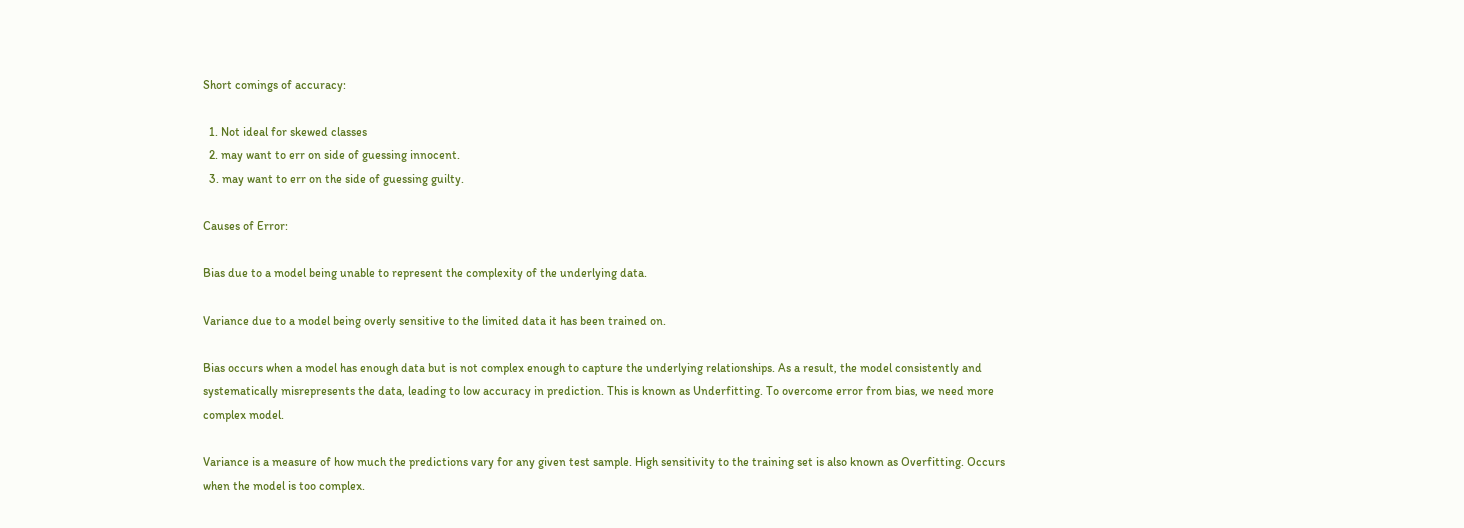Short comings of accuracy:

  1. Not ideal for skewed classes
  2. may want to err on side of guessing innocent.
  3. may want to err on the side of guessing guilty.

Causes of Error:

Bias due to a model being unable to represent the complexity of the underlying data.

Variance due to a model being overly sensitive to the limited data it has been trained on.

Bias occurs when a model has enough data but is not complex enough to capture the underlying relationships. As a result, the model consistently and systematically misrepresents the data, leading to low accuracy in prediction. This is known as Underfitting. To overcome error from bias, we need more complex model.

Variance is a measure of how much the predictions vary for any given test sample. High sensitivity to the training set is also known as Overfitting. Occurs when the model is too complex.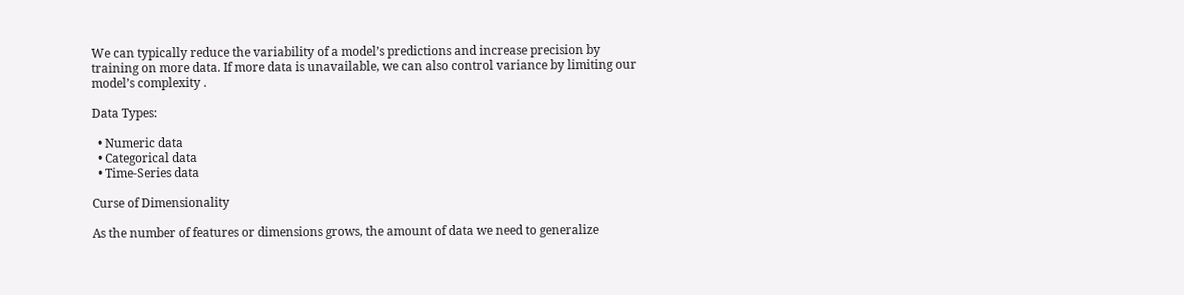We can typically reduce the variability of a model’s predictions and increase precision by training on more data. If more data is unavailable, we can also control variance by limiting our model’s complexity .

Data Types:

  • Numeric data
  • Categorical data
  • Time-Series data

Curse of Dimensionality

As the number of features or dimensions grows, the amount of data we need to generalize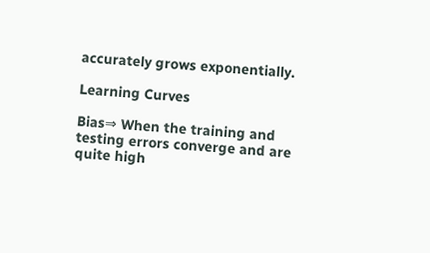accurately grows exponentially.

Learning Curves

Bias⇒ When the training and testing errors converge and are quite high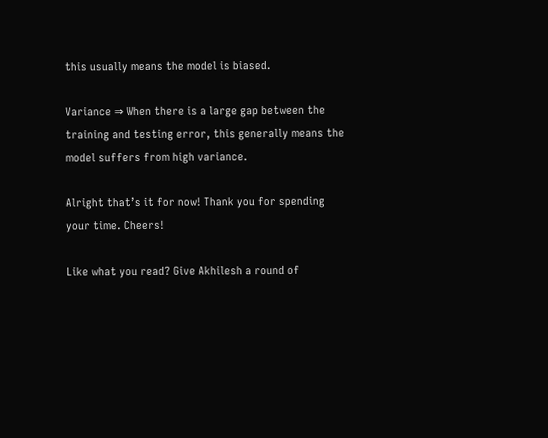this usually means the model is biased.

Variance ⇒ When there is a large gap between the training and testing error, this generally means the model suffers from high variance.

Alright that’s it for now! Thank you for spending your time. Cheers!

Like what you read? Give Akhilesh a round of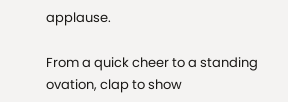applause.

From a quick cheer to a standing ovation, clap to show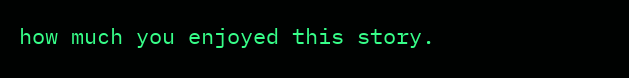how much you enjoyed this story.